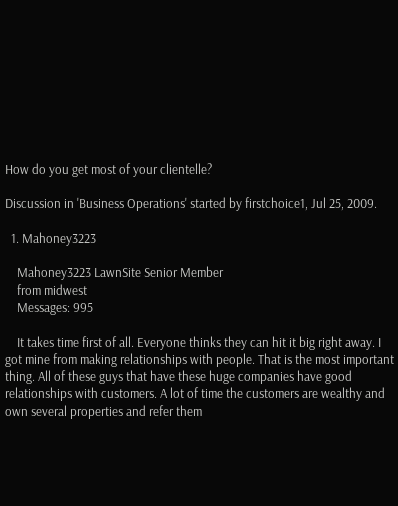How do you get most of your clientelle?

Discussion in 'Business Operations' started by firstchoice1, Jul 25, 2009.

  1. Mahoney3223

    Mahoney3223 LawnSite Senior Member
    from midwest
    Messages: 995

    It takes time first of all. Everyone thinks they can hit it big right away. I got mine from making relationships with people. That is the most important thing. All of these guys that have these huge companies have good relationships with customers. A lot of time the customers are wealthy and own several properties and refer them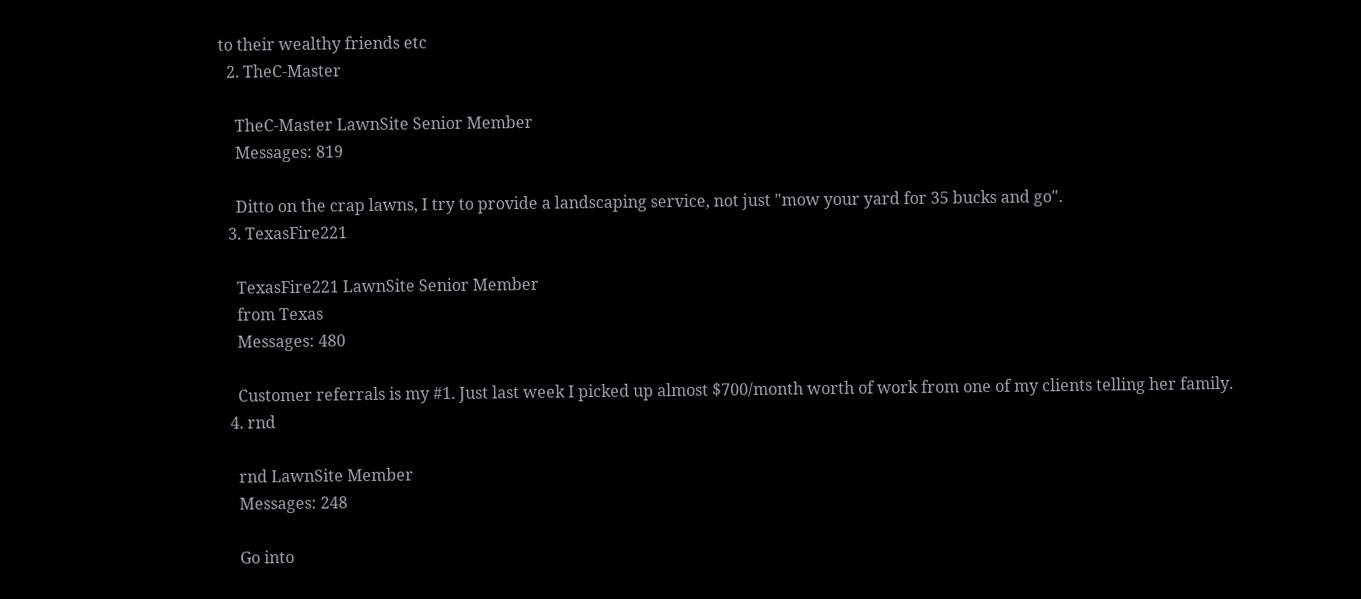to their wealthy friends etc
  2. TheC-Master

    TheC-Master LawnSite Senior Member
    Messages: 819

    Ditto on the crap lawns, I try to provide a landscaping service, not just "mow your yard for 35 bucks and go".
  3. TexasFire221

    TexasFire221 LawnSite Senior Member
    from Texas
    Messages: 480

    Customer referrals is my #1. Just last week I picked up almost $700/month worth of work from one of my clients telling her family.
  4. rnd

    rnd LawnSite Member
    Messages: 248

    Go into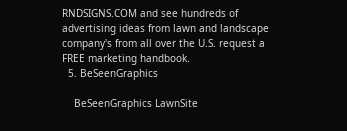RNDSIGNS.COM and see hundreds of advertising ideas from lawn and landscape company's from all over the U.S. request a FREE marketing handbook.
  5. BeSeenGraphics

    BeSeenGraphics LawnSite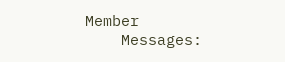Member
    Messages: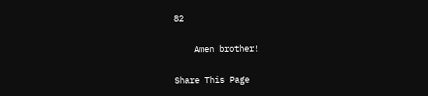82

    Amen brother!

Share This Page